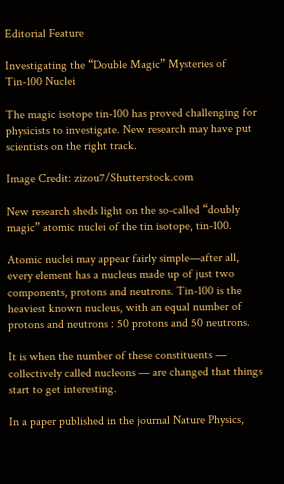Editorial Feature

Investigating the “Double Magic” Mysteries of Tin-100 Nuclei

The magic isotope tin-100 has proved challenging for physicists to investigate. New research may have put scientists on the right track.

Image Credit: zizou7/Shutterstock.com

New research sheds light on the so-called “doubly magic” atomic nuclei of the tin isotope, tin-100.

Atomic nuclei may appear fairly simple—after all, every element has a nucleus made up of just two components, protons and neutrons. Tin-100 is the heaviest known nucleus, with an equal number of protons and neutrons : 50 protons and 50 neutrons.

It is when the number of these constituents — collectively called nucleons — are changed that things start to get interesting.

In a paper published in the journal Nature Physics,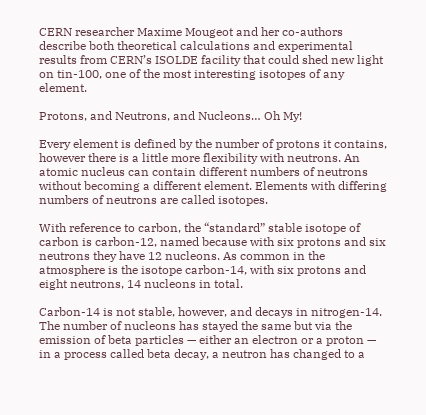CERN researcher Maxime Mougeot and her co-authors describe both theoretical calculations and experimental results from CERN’s ISOLDE facility that could shed new light on tin-100, one of the most interesting isotopes of any element.

Protons, and Neutrons, and Nucleons… Oh My!

Every element is defined by the number of protons it contains, however there is a little more flexibility with neutrons. An atomic nucleus can contain different numbers of neutrons without becoming a different element. Elements with differing numbers of neutrons are called isotopes.

With reference to carbon, the “standard” stable isotope of carbon is carbon-12, named because with six protons and six neutrons they have 12 nucleons. As common in the atmosphere is the isotope carbon-14, with six protons and eight neutrons, 14 nucleons in total.

Carbon-14 is not stable, however, and decays in nitrogen-14. The number of nucleons has stayed the same but via the emission of beta particles — either an electron or a proton — in a process called beta decay, a neutron has changed to a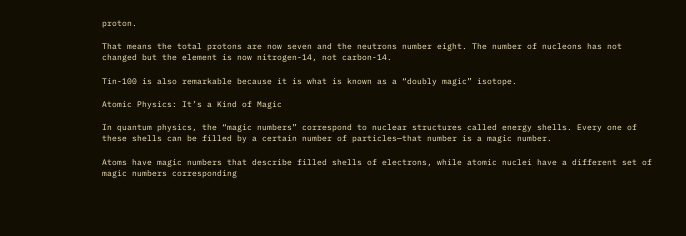proton.

That means the total protons are now seven and the neutrons number eight. The number of nucleons has not changed but the element is now nitrogen-14, not carbon-14.

Tin-100 is also remarkable because it is what is known as a “doubly magic” isotope.

Atomic Physics: It’s a Kind of Magic

In quantum physics, the “magic numbers” correspond to nuclear structures called energy shells. Every one of these shells can be filled by a certain number of particles—that number is a magic number.

Atoms have magic numbers that describe filled shells of electrons, while atomic nuclei have a different set of magic numbers corresponding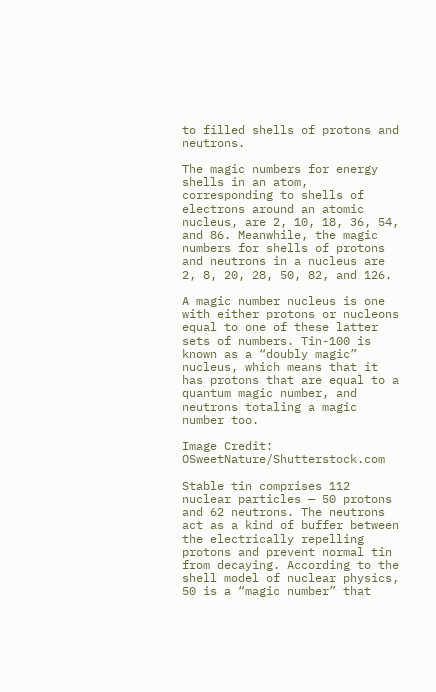to filled shells of protons and neutrons.

The magic numbers for energy shells in an atom, corresponding to shells of electrons around an atomic nucleus, are 2, 10, 18, 36, 54, and 86. Meanwhile, the magic numbers for shells of protons and neutrons in a nucleus are 2, 8, 20, 28, 50, 82, and 126.

A magic number nucleus is one with either protons or nucleons equal to one of these latter sets of numbers. Tin-100 is known as a “doubly magic” nucleus, which means that it has protons that are equal to a quantum magic number, and neutrons totaling a magic number too.

Image Credit: OSweetNature/Shutterstock.com

Stable tin comprises 112 nuclear particles — 50 protons and 62 neutrons. The neutrons act as a kind of buffer between the electrically repelling protons and prevent normal tin from decaying. According to the shell model of nuclear physics, 50 is a “magic number” that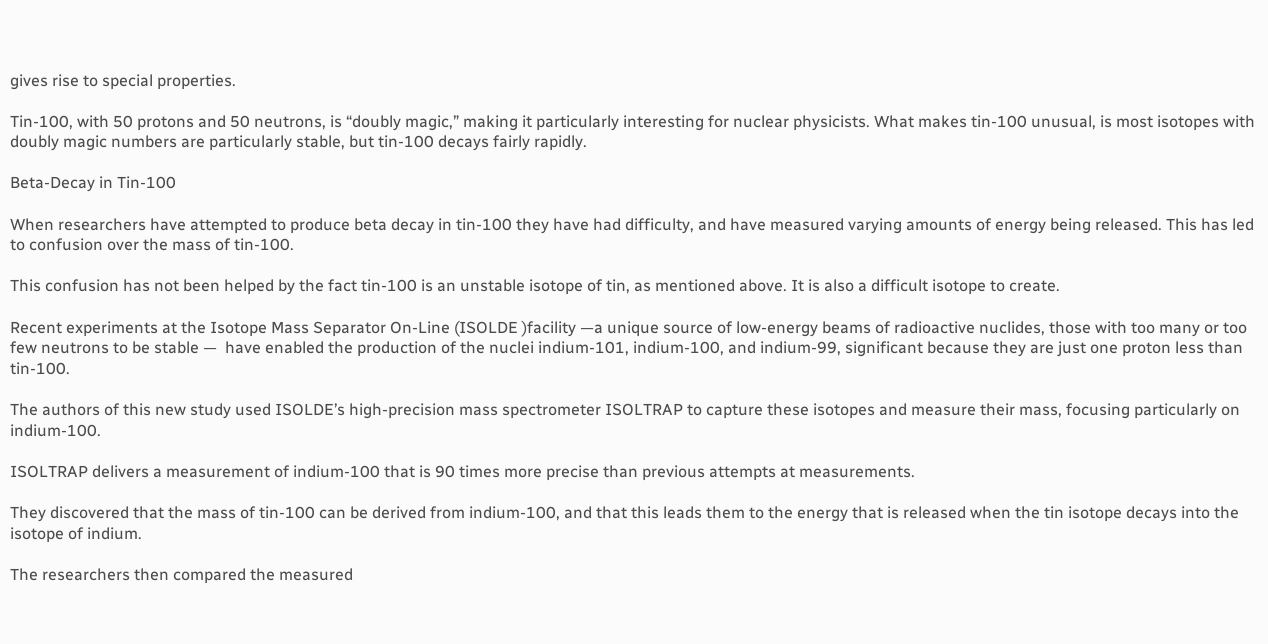gives rise to special properties.

Tin-100, with 50 protons and 50 neutrons, is “doubly magic,” making it particularly interesting for nuclear physicists. What makes tin-100 unusual, is most isotopes with doubly magic numbers are particularly stable, but tin-100 decays fairly rapidly.

Beta-Decay in Tin-100

When researchers have attempted to produce beta decay in tin-100 they have had difficulty, and have measured varying amounts of energy being released. This has led to confusion over the mass of tin-100.

This confusion has not been helped by the fact tin-100 is an unstable isotope of tin, as mentioned above. It is also a difficult isotope to create.

Recent experiments at the Isotope Mass Separator On-Line (ISOLDE )facility —a unique source of low-energy beams of radioactive nuclides, those with too many or too few neutrons to be stable —  have enabled the production of the nuclei indium-101, indium-100, and indium-99, significant because they are just one proton less than tin-100.

The authors of this new study used ISOLDE’s high-precision mass spectrometer ISOLTRAP to capture these isotopes and measure their mass, focusing particularly on indium-100.

ISOLTRAP delivers a measurement of indium-100 that is 90 times more precise than previous attempts at measurements.

They discovered that the mass of tin-100 can be derived from indium-100, and that this leads them to the energy that is released when the tin isotope decays into the isotope of indium.

The researchers then compared the measured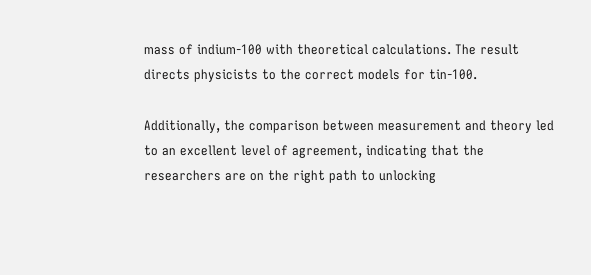mass of indium-100 with theoretical calculations. The result directs physicists to the correct models for tin-100.

Additionally, the comparison between measurement and theory led to an excellent level of agreement, indicating that the researchers are on the right path to unlocking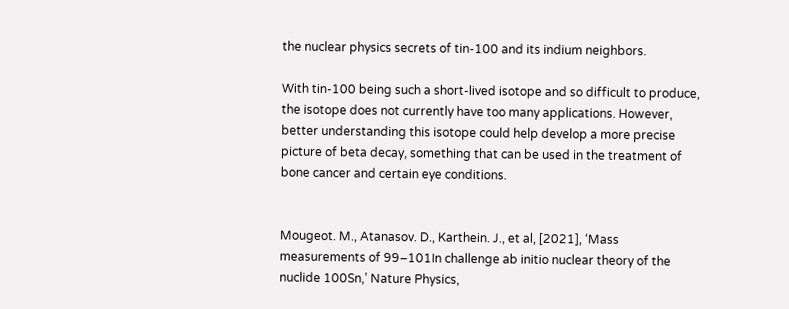the nuclear physics secrets of tin-100 and its indium neighbors.

With tin-100 being such a short-lived isotope and so difficult to produce, the isotope does not currently have too many applications. However, better understanding this isotope could help develop a more precise picture of beta decay, something that can be used in the treatment of bone cancer and certain eye conditions.


Mougeot. M., Atanasov. D., Karthein. J., et al, [2021], ‘Mass measurements of 99–101In challenge ab initio nuclear theory of the nuclide 100Sn,’ Nature Physics,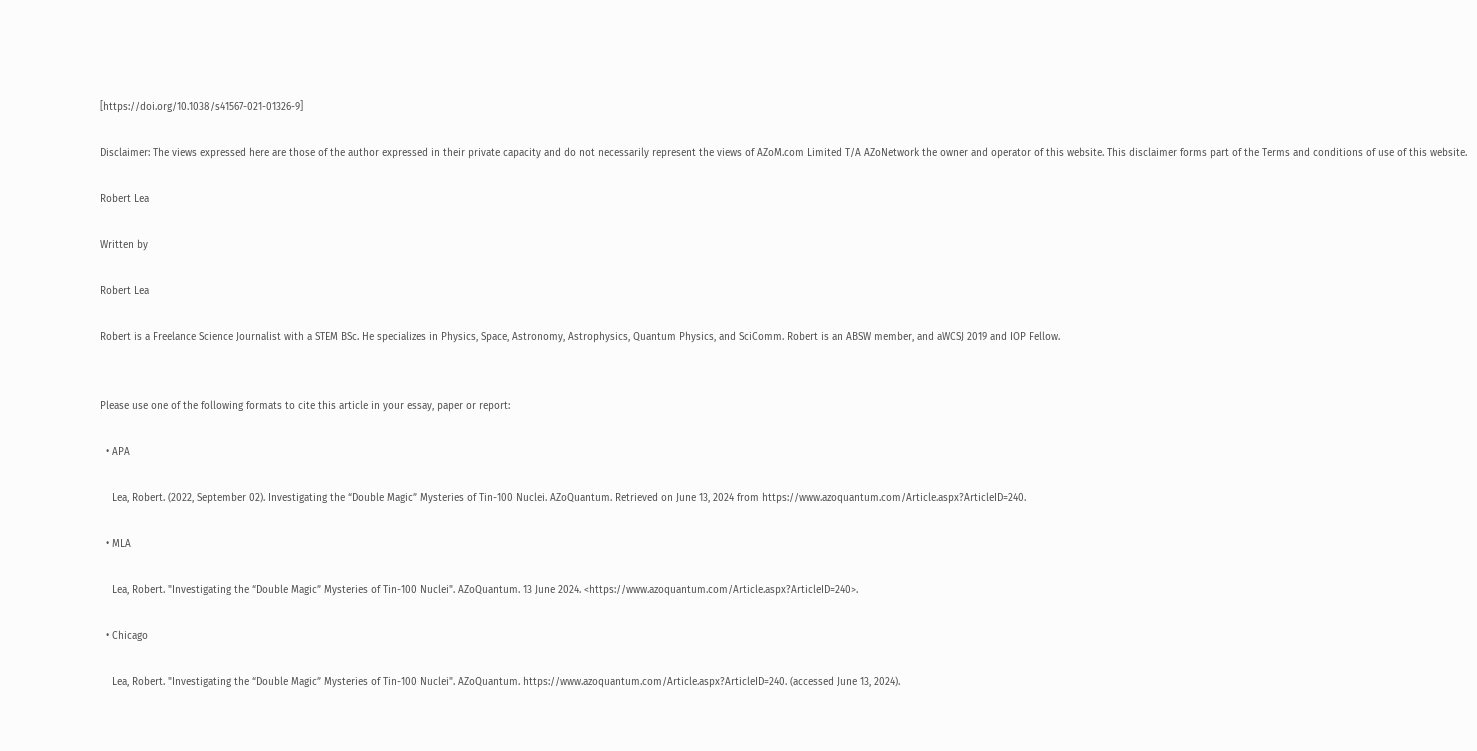[https://doi.org/10.1038/s41567-021-01326-9]

Disclaimer: The views expressed here are those of the author expressed in their private capacity and do not necessarily represent the views of AZoM.com Limited T/A AZoNetwork the owner and operator of this website. This disclaimer forms part of the Terms and conditions of use of this website.

Robert Lea

Written by

Robert Lea

Robert is a Freelance Science Journalist with a STEM BSc. He specializes in Physics, Space, Astronomy, Astrophysics, Quantum Physics, and SciComm. Robert is an ABSW member, and aWCSJ 2019 and IOP Fellow.


Please use one of the following formats to cite this article in your essay, paper or report:

  • APA

    Lea, Robert. (2022, September 02). Investigating the “Double Magic” Mysteries of Tin-100 Nuclei. AZoQuantum. Retrieved on June 13, 2024 from https://www.azoquantum.com/Article.aspx?ArticleID=240.

  • MLA

    Lea, Robert. "Investigating the “Double Magic” Mysteries of Tin-100 Nuclei". AZoQuantum. 13 June 2024. <https://www.azoquantum.com/Article.aspx?ArticleID=240>.

  • Chicago

    Lea, Robert. "Investigating the “Double Magic” Mysteries of Tin-100 Nuclei". AZoQuantum. https://www.azoquantum.com/Article.aspx?ArticleID=240. (accessed June 13, 2024).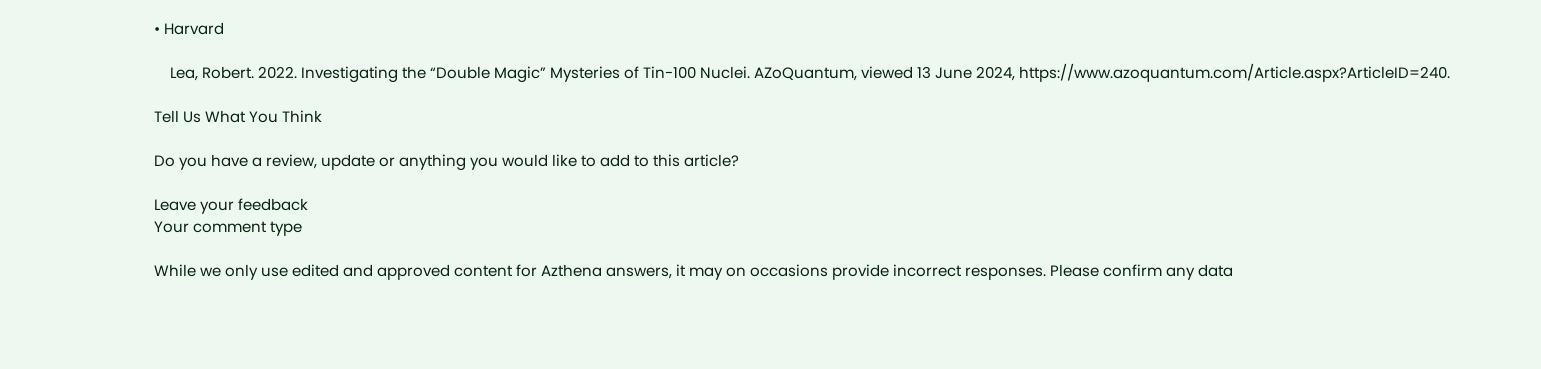• Harvard

    Lea, Robert. 2022. Investigating the “Double Magic” Mysteries of Tin-100 Nuclei. AZoQuantum, viewed 13 June 2024, https://www.azoquantum.com/Article.aspx?ArticleID=240.

Tell Us What You Think

Do you have a review, update or anything you would like to add to this article?

Leave your feedback
Your comment type

While we only use edited and approved content for Azthena answers, it may on occasions provide incorrect responses. Please confirm any data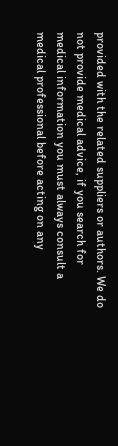provided with the related suppliers or authors. We do not provide medical advice, if you search for medical information you must always consult a medical professional before acting on any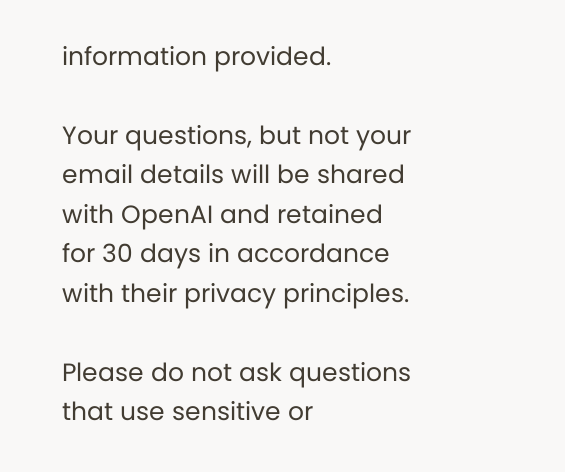information provided.

Your questions, but not your email details will be shared with OpenAI and retained for 30 days in accordance with their privacy principles.

Please do not ask questions that use sensitive or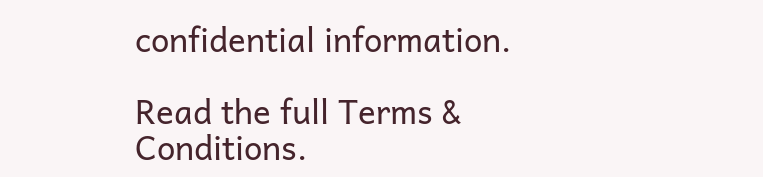confidential information.

Read the full Terms & Conditions.